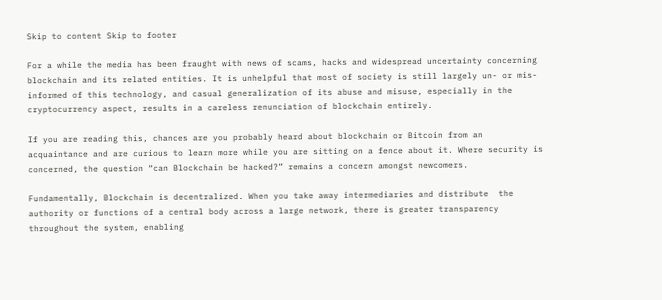Skip to content Skip to footer

For a while the media has been fraught with news of scams, hacks and widespread uncertainty concerning blockchain and its related entities. It is unhelpful that most of society is still largely un- or mis-informed of this technology, and casual generalization of its abuse and misuse, especially in the cryptocurrency aspect, results in a careless renunciation of blockchain entirely.

If you are reading this, chances are you probably heard about blockchain or Bitcoin from an acquaintance and are curious to learn more while you are sitting on a fence about it. Where security is concerned, the question “can Blockchain be hacked?” remains a concern amongst newcomers.

Fundamentally, Blockchain is decentralized. When you take away intermediaries and distribute  the authority or functions of a central body across a large network, there is greater transparency throughout the system, enabling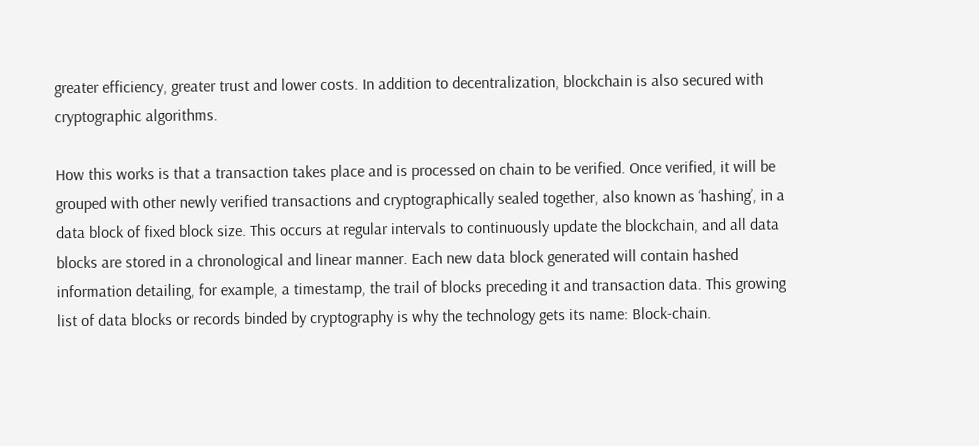greater efficiency, greater trust and lower costs. In addition to decentralization, blockchain is also secured with cryptographic algorithms.

How this works is that a transaction takes place and is processed on chain to be verified. Once verified, it will be grouped with other newly verified transactions and cryptographically sealed together, also known as ‘hashing’, in a data block of fixed block size. This occurs at regular intervals to continuously update the blockchain, and all data blocks are stored in a chronological and linear manner. Each new data block generated will contain hashed information detailing, for example, a timestamp, the trail of blocks preceding it and transaction data. This growing list of data blocks or records binded by cryptography is why the technology gets its name: Block-chain.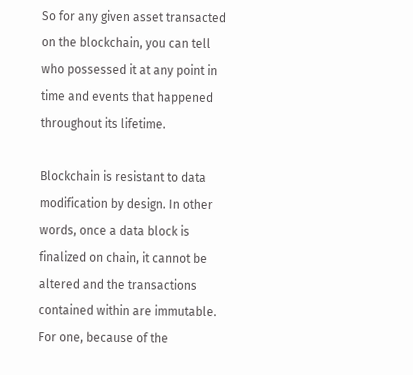So for any given asset transacted on the blockchain, you can tell who possessed it at any point in time and events that happened throughout its lifetime.

Blockchain is resistant to data modification by design. In other words, once a data block is finalized on chain, it cannot be altered and the transactions contained within are immutable. For one, because of the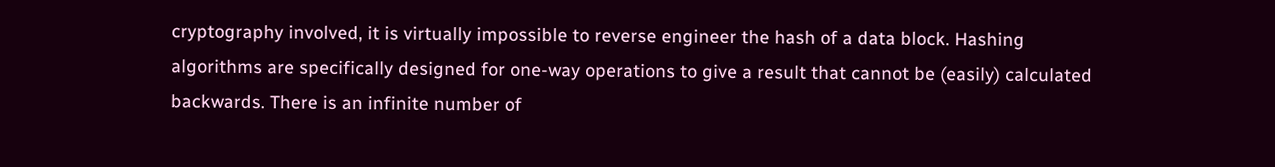cryptography involved, it is virtually impossible to reverse engineer the hash of a data block. Hashing algorithms are specifically designed for one-way operations to give a result that cannot be (easily) calculated backwards. There is an infinite number of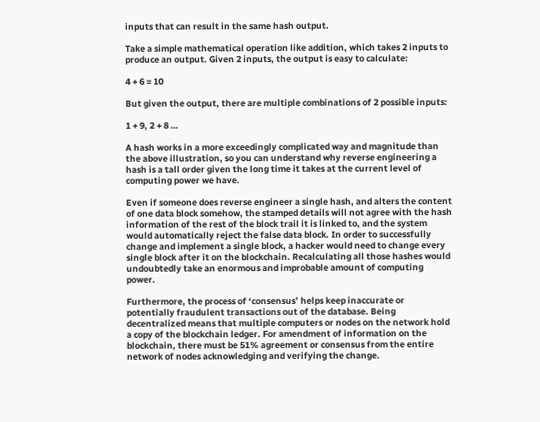inputs that can result in the same hash output.

Take a simple mathematical operation like addition, which takes 2 inputs to produce an output. Given 2 inputs, the output is easy to calculate:

4 + 6 = 10

But given the output, there are multiple combinations of 2 possible inputs:

1 + 9, 2 + 8 …

A hash works in a more exceedingly complicated way and magnitude than the above illustration, so you can understand why reverse engineering a hash is a tall order given the long time it takes at the current level of computing power we have.

Even if someone does reverse engineer a single hash, and alters the content of one data block somehow, the stamped details will not agree with the hash information of the rest of the block trail it is linked to, and the system would automatically reject the false data block. In order to successfully change and implement a single block, a hacker would need to change every single block after it on the blockchain. Recalculating all those hashes would undoubtedly take an enormous and improbable amount of computing power.

Furthermore, the process of ‘consensus’ helps keep inaccurate or potentially fraudulent transactions out of the database. Being decentralized means that multiple computers or nodes on the network hold a copy of the blockchain ledger. For amendment of information on the blockchain, there must be 51% agreement or consensus from the entire network of nodes acknowledging and verifying the change.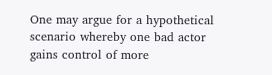One may argue for a hypothetical scenario whereby one bad actor gains control of more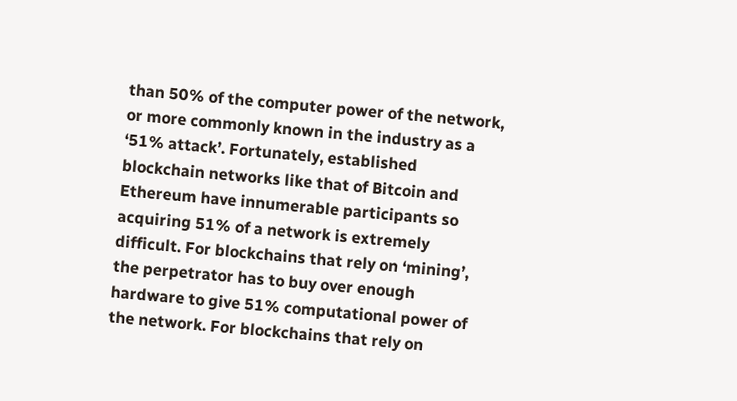than 50% of the computer power of the network, or more commonly known in the industry as a ‘51% attack’. Fortunately, established blockchain networks like that of Bitcoin and Ethereum have innumerable participants so acquiring 51% of a network is extremely difficult. For blockchains that rely on ‘mining’, the perpetrator has to buy over enough hardware to give 51% computational power of the network. For blockchains that rely on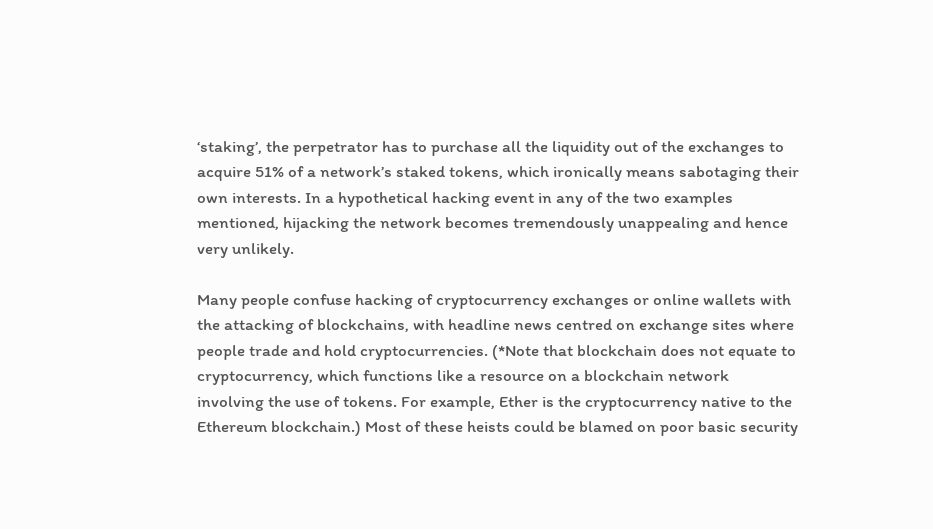‘staking’, the perpetrator has to purchase all the liquidity out of the exchanges to acquire 51% of a network’s staked tokens, which ironically means sabotaging their own interests. In a hypothetical hacking event in any of the two examples mentioned, hijacking the network becomes tremendously unappealing and hence very unlikely.

Many people confuse hacking of cryptocurrency exchanges or online wallets with the attacking of blockchains, with headline news centred on exchange sites where people trade and hold cryptocurrencies. (*Note that blockchain does not equate to cryptocurrency, which functions like a resource on a blockchain network involving the use of tokens. For example, Ether is the cryptocurrency native to the Ethereum blockchain.) Most of these heists could be blamed on poor basic security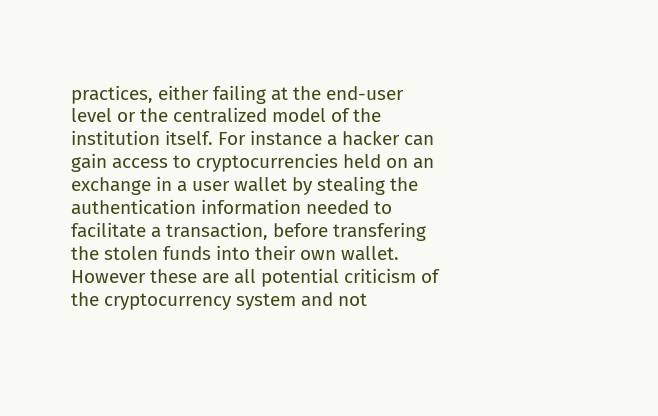practices, either failing at the end-user level or the centralized model of the institution itself. For instance a hacker can gain access to cryptocurrencies held on an exchange in a user wallet by stealing the authentication information needed to facilitate a transaction, before transfering the stolen funds into their own wallet. However these are all potential criticism of the cryptocurrency system and not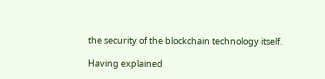the security of the blockchain technology itself.

Having explained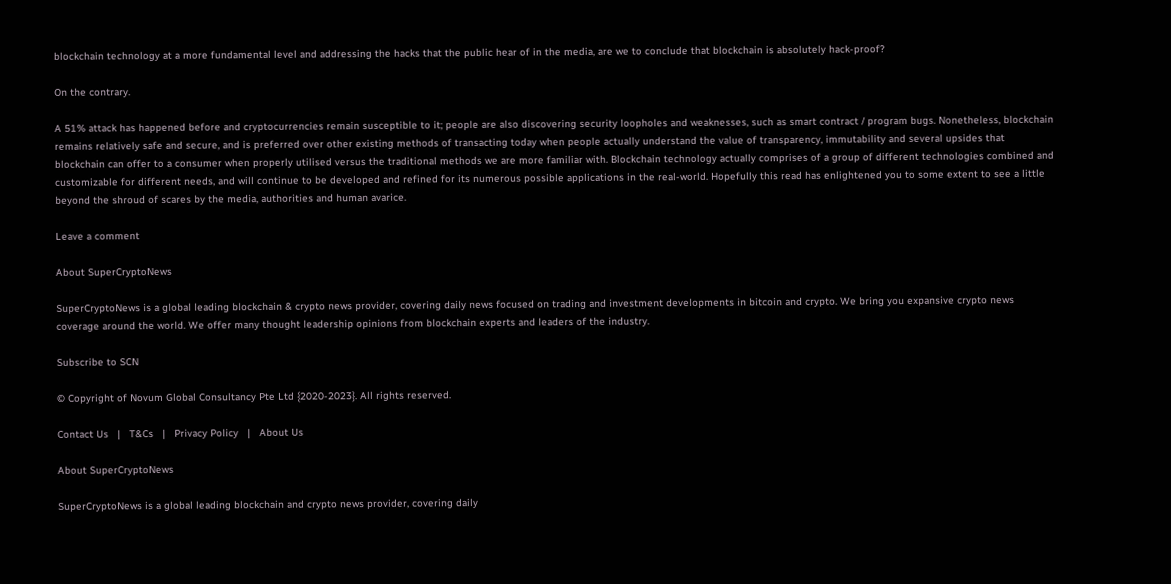blockchain technology at a more fundamental level and addressing the hacks that the public hear of in the media, are we to conclude that blockchain is absolutely hack-proof?

On the contrary.

A 51% attack has happened before and cryptocurrencies remain susceptible to it; people are also discovering security loopholes and weaknesses, such as smart contract / program bugs. Nonetheless, blockchain remains relatively safe and secure, and is preferred over other existing methods of transacting today when people actually understand the value of transparency, immutability and several upsides that blockchain can offer to a consumer when properly utilised versus the traditional methods we are more familiar with. Blockchain technology actually comprises of a group of different technologies combined and customizable for different needs, and will continue to be developed and refined for its numerous possible applications in the real-world. Hopefully this read has enlightened you to some extent to see a little beyond the shroud of scares by the media, authorities and human avarice.

Leave a comment

About SuperCryptoNews

SuperCryptoNews is a global leading blockchain & crypto news provider, covering daily news focused on trading and investment developments in bitcoin and crypto. We bring you expansive crypto news coverage around the world. We offer many thought leadership opinions from blockchain experts and leaders of the industry.

Subscribe to SCN

© Copyright of Novum Global Consultancy Pte Ltd {2020-2023}. All rights reserved.

Contact Us   |   T&Cs   |   Privacy Policy   |   About Us

About SuperCryptoNews

SuperCryptoNews is a global leading blockchain and crypto news provider, covering daily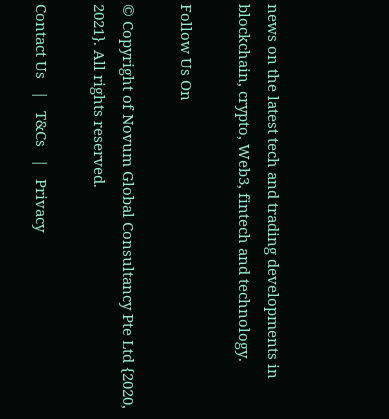news on the latest tech and trading developments in blockchain, crypto, Web3, fintech and technology.

Follow Us On

© Copyright of Novum Global Consultancy Pte Ltd {2020, 2021}. All rights reserved.

Contact Us   |   T&Cs   |   Privacy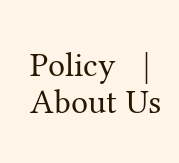Policy   |   About Us